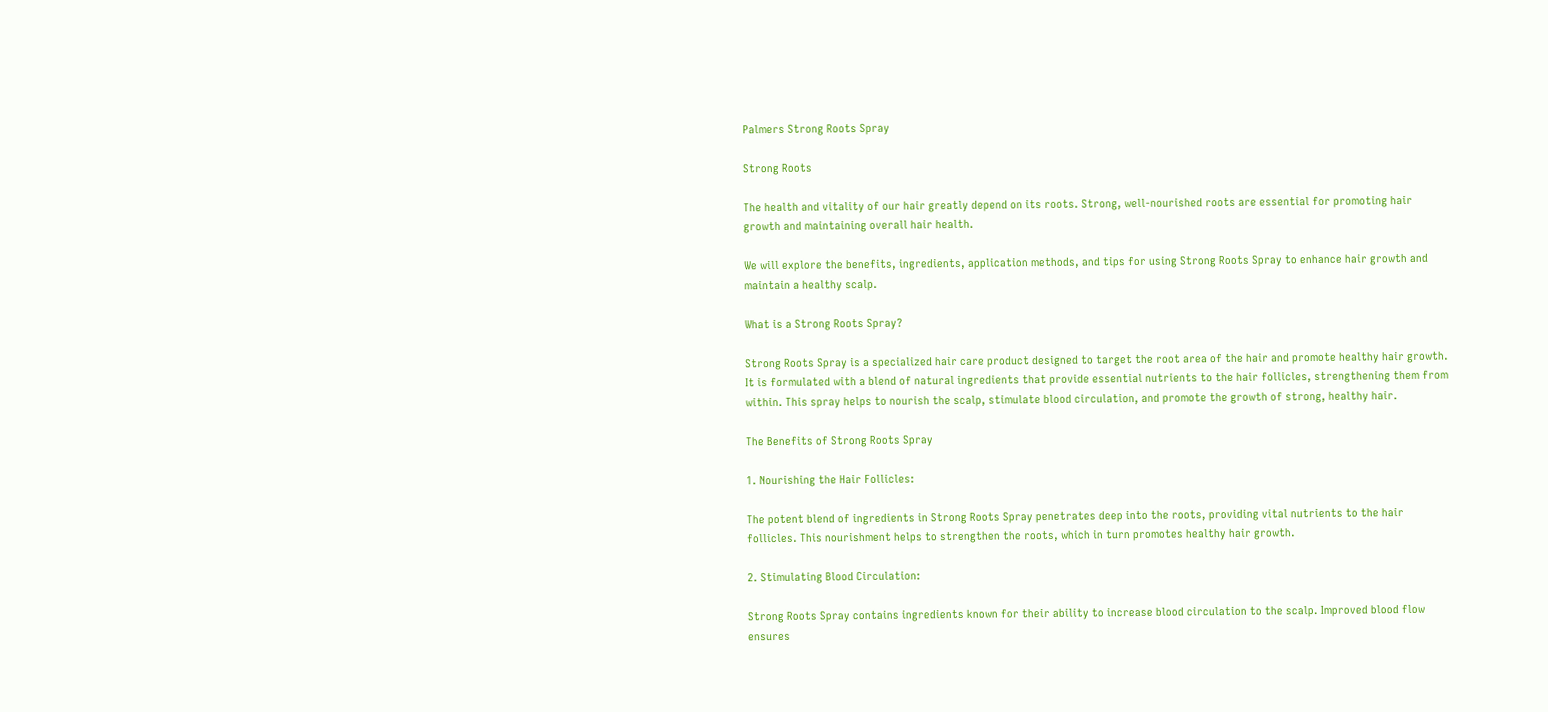Palmers Strong Roots Spray

Strong Roots

The health and vitality of our hair greatly depend on its roots. Strong, well-nourished roots are essential for promoting hair growth and maintaining overall hair health.

We will explore the benefits, ingredients, application methods, and tips for using Strong Roots Spray to enhance hair growth and maintain a healthy scalp.

What is a Strong Roots Spray?

Strong Roots Spray is a specialized hair care product designed to target the root area of the hair and promote healthy hair growth. It is formulated with a blend of natural ingredients that provide essential nutrients to the hair follicles, strengthening them from within. This spray helps to nourish the scalp, stimulate blood circulation, and promote the growth of strong, healthy hair.

The Benefits of Strong Roots Spray

1. Nourishing the Hair Follicles:

The potent blend of ingredients in Strong Roots Spray penetrates deep into the roots, providing vital nutrients to the hair follicles. This nourishment helps to strengthen the roots, which in turn promotes healthy hair growth.

2. Stimulating Blood Circulation:

Strong Roots Spray contains ingredients known for their ability to increase blood circulation to the scalp. Improved blood flow ensures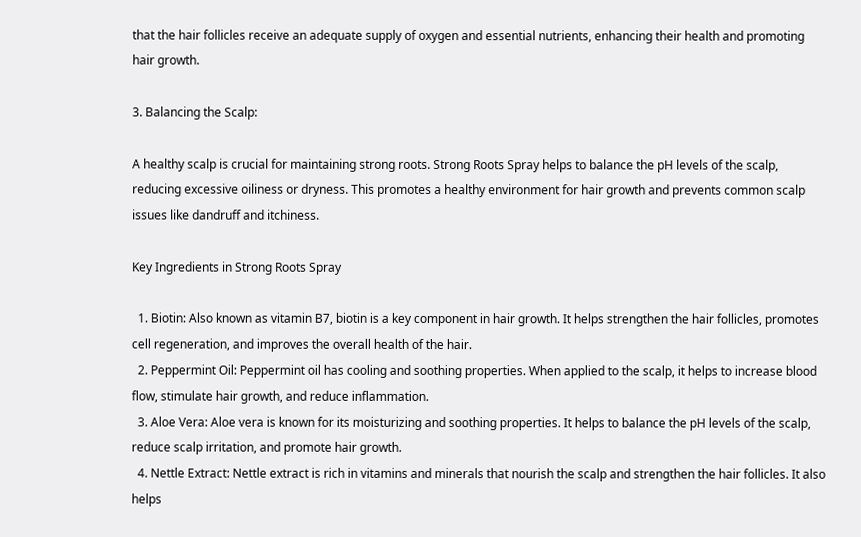that the hair follicles receive an adequate supply of oxygen and essential nutrients, enhancing their health and promoting hair growth.

3. Balancing the Scalp:

A healthy scalp is crucial for maintaining strong roots. Strong Roots Spray helps to balance the pH levels of the scalp, reducing excessive oiliness or dryness. This promotes a healthy environment for hair growth and prevents common scalp issues like dandruff and itchiness.

Key Ingredients in Strong Roots Spray

  1. Biotin: Also known as vitamin B7, biotin is a key component in hair growth. It helps strengthen the hair follicles, promotes cell regeneration, and improves the overall health of the hair.
  2. Peppermint Oil: Peppermint oil has cooling and soothing properties. When applied to the scalp, it helps to increase blood flow, stimulate hair growth, and reduce inflammation.
  3. Aloe Vera: Aloe vera is known for its moisturizing and soothing properties. It helps to balance the pH levels of the scalp, reduce scalp irritation, and promote hair growth.
  4. Nettle Extract: Nettle extract is rich in vitamins and minerals that nourish the scalp and strengthen the hair follicles. It also helps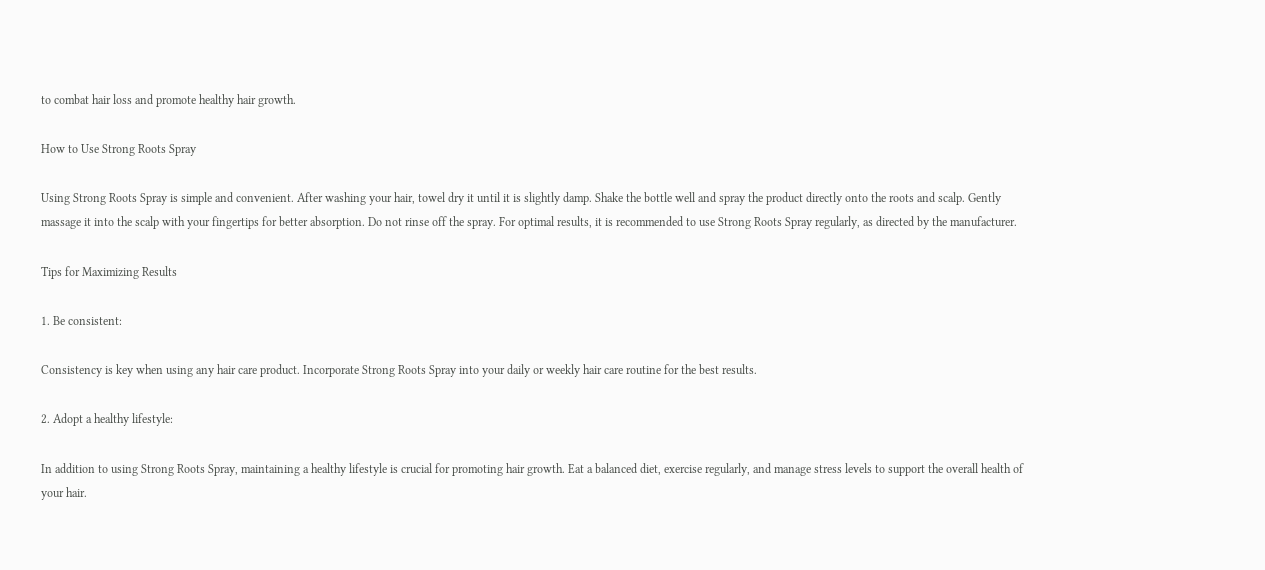to combat hair loss and promote healthy hair growth.

How to Use Strong Roots Spray

Using Strong Roots Spray is simple and convenient. After washing your hair, towel dry it until it is slightly damp. Shake the bottle well and spray the product directly onto the roots and scalp. Gently massage it into the scalp with your fingertips for better absorption. Do not rinse off the spray. For optimal results, it is recommended to use Strong Roots Spray regularly, as directed by the manufacturer.

Tips for Maximizing Results

1. Be consistent:

Consistency is key when using any hair care product. Incorporate Strong Roots Spray into your daily or weekly hair care routine for the best results.

2. Adopt a healthy lifestyle:

In addition to using Strong Roots Spray, maintaining a healthy lifestyle is crucial for promoting hair growth. Eat a balanced diet, exercise regularly, and manage stress levels to support the overall health of your hair.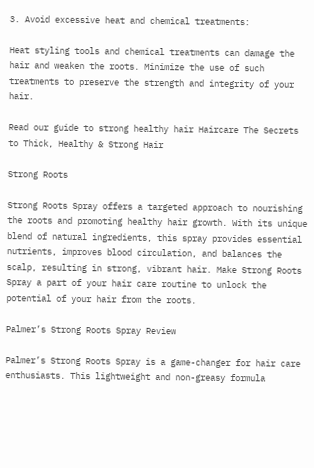3. Avoid excessive heat and chemical treatments:

Heat styling tools and chemical treatments can damage the hair and weaken the roots. Minimize the use of such treatments to preserve the strength and integrity of your hair.

Read our guide to strong healthy hair Haircare The Secrets to Thick, Healthy & Strong Hair

Strong Roots

Strong Roots Spray offers a targeted approach to nourishing the roots and promoting healthy hair growth. With its unique blend of natural ingredients, this spray provides essential nutrients, improves blood circulation, and balances the scalp, resulting in strong, vibrant hair. Make Strong Roots Spray a part of your hair care routine to unlock the potential of your hair from the roots.

Palmer’s Strong Roots Spray Review

Palmer’s Strong Roots Spray is a game-changer for hair care enthusiasts. This lightweight and non-greasy formula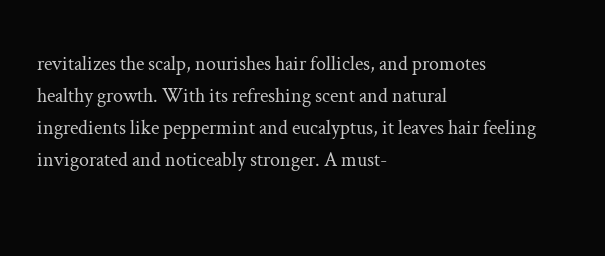revitalizes the scalp, nourishes hair follicles, and promotes healthy growth. With its refreshing scent and natural ingredients like peppermint and eucalyptus, it leaves hair feeling invigorated and noticeably stronger. A must-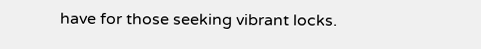have for those seeking vibrant locks.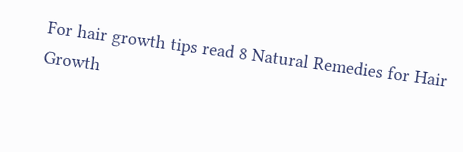For hair growth tips read 8 Natural Remedies for Hair Growth